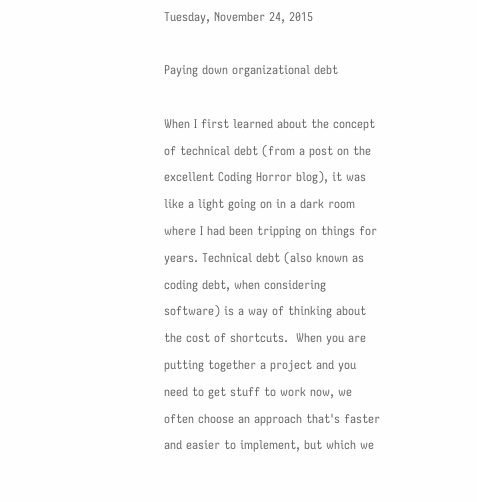Tuesday, November 24, 2015

Paying down organizational debt

When I first learned about the concept of technical debt (from a post on the excellent Coding Horror blog), it was like a light going on in a dark room where I had been tripping on things for years. Technical debt (also known as coding debt, when considering software) is a way of thinking about the cost of shortcuts.  When you are putting together a project and you need to get stuff to work now, we often choose an approach that's faster and easier to implement, but which we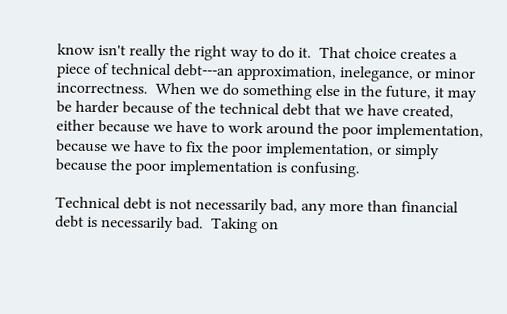know isn't really the right way to do it.  That choice creates a piece of technical debt---an approximation, inelegance, or minor incorrectness.  When we do something else in the future, it may be harder because of the technical debt that we have created, either because we have to work around the poor implementation, because we have to fix the poor implementation, or simply because the poor implementation is confusing.

Technical debt is not necessarily bad, any more than financial debt is necessarily bad.  Taking on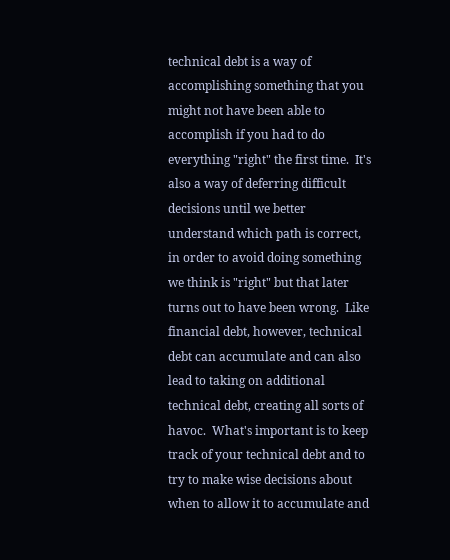technical debt is a way of accomplishing something that you might not have been able to accomplish if you had to do everything "right" the first time.  It's also a way of deferring difficult decisions until we better understand which path is correct, in order to avoid doing something we think is "right" but that later turns out to have been wrong.  Like financial debt, however, technical debt can accumulate and can also lead to taking on additional technical debt, creating all sorts of havoc.  What's important is to keep track of your technical debt and to try to make wise decisions about when to allow it to accumulate and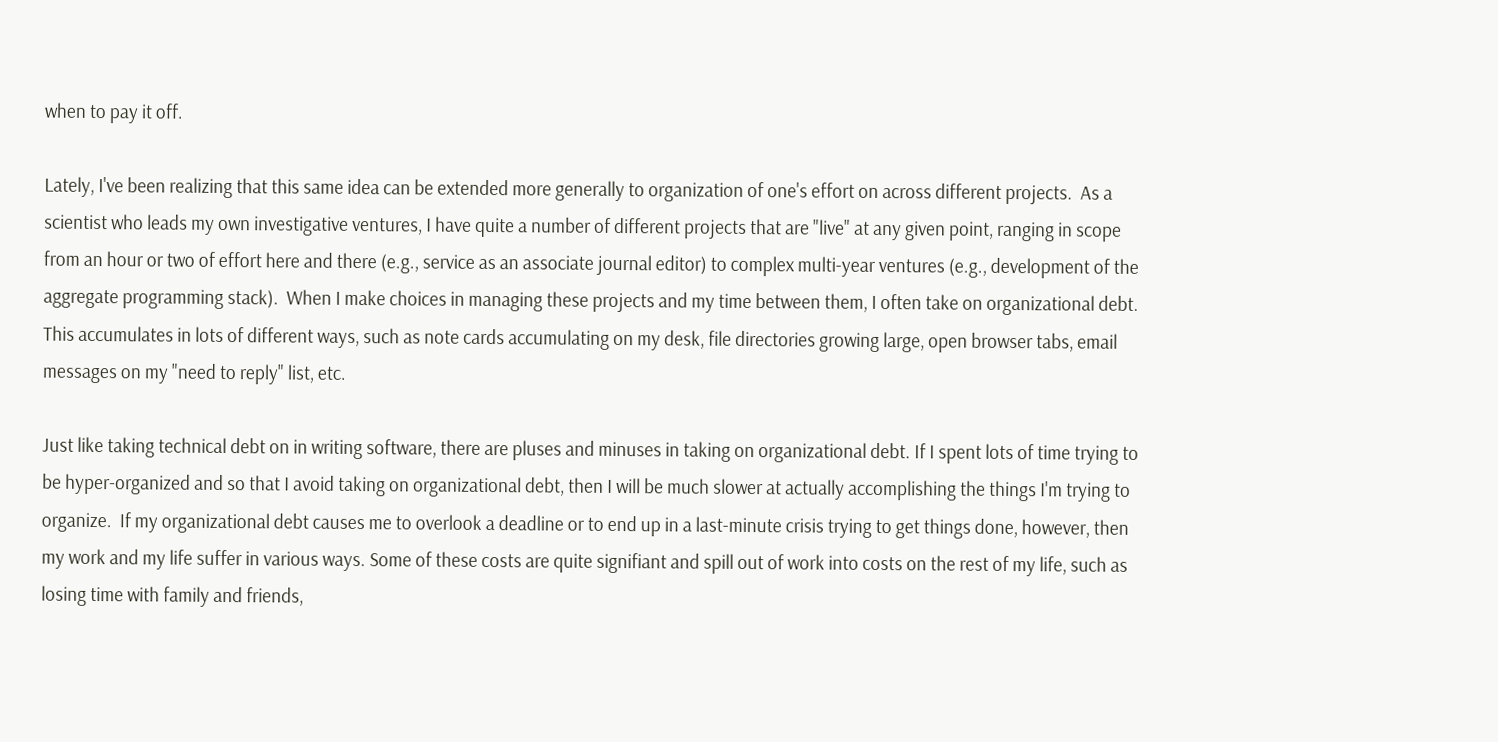when to pay it off.

Lately, I've been realizing that this same idea can be extended more generally to organization of one's effort on across different projects.  As a scientist who leads my own investigative ventures, I have quite a number of different projects that are "live" at any given point, ranging in scope from an hour or two of effort here and there (e.g., service as an associate journal editor) to complex multi-year ventures (e.g., development of the aggregate programming stack).  When I make choices in managing these projects and my time between them, I often take on organizational debt.  This accumulates in lots of different ways, such as note cards accumulating on my desk, file directories growing large, open browser tabs, email messages on my "need to reply" list, etc.

Just like taking technical debt on in writing software, there are pluses and minuses in taking on organizational debt. If I spent lots of time trying to be hyper-organized and so that I avoid taking on organizational debt, then I will be much slower at actually accomplishing the things I'm trying to organize.  If my organizational debt causes me to overlook a deadline or to end up in a last-minute crisis trying to get things done, however, then my work and my life suffer in various ways. Some of these costs are quite signifiant and spill out of work into costs on the rest of my life, such as losing time with family and friends,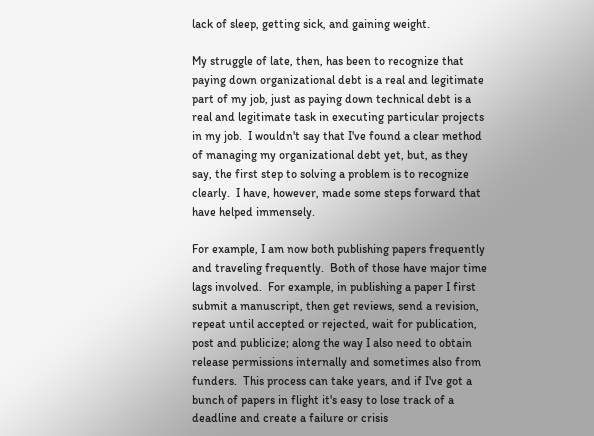lack of sleep, getting sick, and gaining weight.

My struggle of late, then, has been to recognize that paying down organizational debt is a real and legitimate part of my job, just as paying down technical debt is a real and legitimate task in executing particular projects in my job.  I wouldn't say that I've found a clear method of managing my organizational debt yet, but, as they say, the first step to solving a problem is to recognize clearly.  I have, however, made some steps forward that have helped immensely.

For example, I am now both publishing papers frequently and traveling frequently.  Both of those have major time lags involved.  For example, in publishing a paper I first submit a manuscript, then get reviews, send a revision, repeat until accepted or rejected, wait for publication, post and publicize; along the way I also need to obtain release permissions internally and sometimes also from funders.  This process can take years, and if I've got a bunch of papers in flight it's easy to lose track of a deadline and create a failure or crisis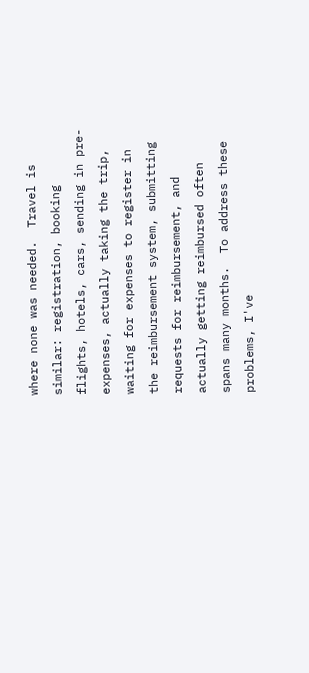where none was needed.  Travel is similar: registration, booking flights, hotels, cars, sending in pre-expenses, actually taking the trip, waiting for expenses to register in the reimbursement system, submitting requests for reimbursement, and actually getting reimbursed often spans many months.  To address these problems, I've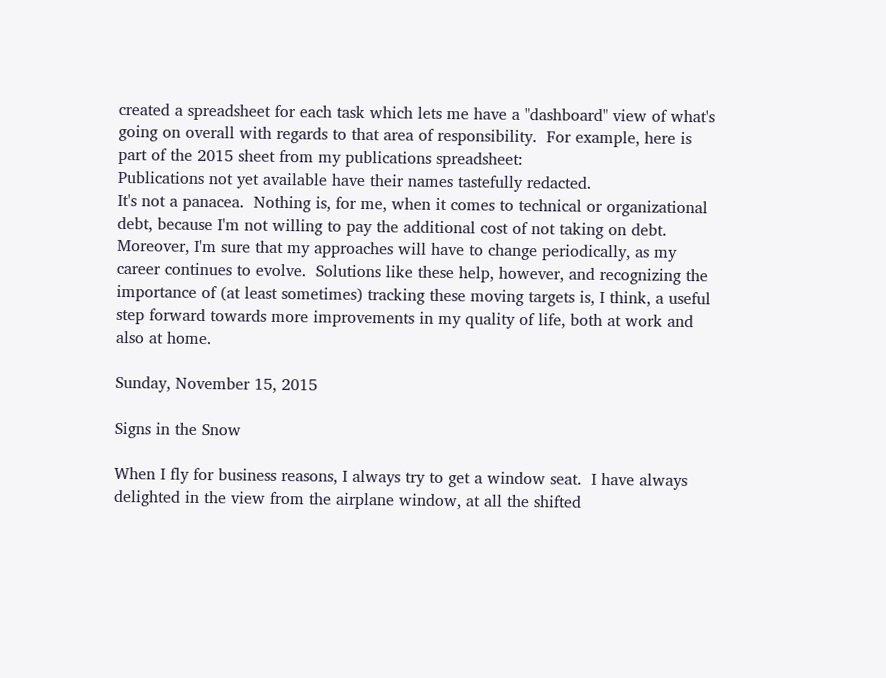created a spreadsheet for each task which lets me have a "dashboard" view of what's going on overall with regards to that area of responsibility.  For example, here is part of the 2015 sheet from my publications spreadsheet:
Publications not yet available have their names tastefully redacted.
It's not a panacea.  Nothing is, for me, when it comes to technical or organizational debt, because I'm not willing to pay the additional cost of not taking on debt.  Moreover, I'm sure that my approaches will have to change periodically, as my career continues to evolve.  Solutions like these help, however, and recognizing the importance of (at least sometimes) tracking these moving targets is, I think, a useful step forward towards more improvements in my quality of life, both at work and also at home.

Sunday, November 15, 2015

Signs in the Snow

When I fly for business reasons, I always try to get a window seat.  I have always delighted in the view from the airplane window, at all the shifted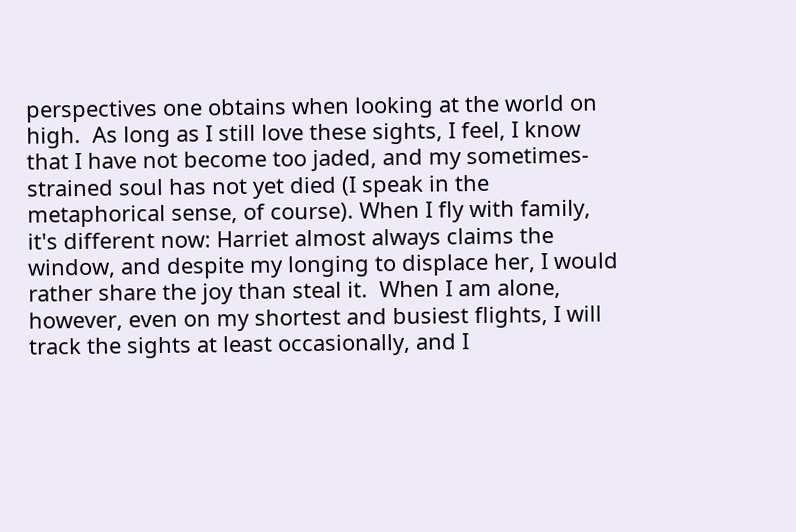perspectives one obtains when looking at the world on high.  As long as I still love these sights, I feel, I know that I have not become too jaded, and my sometimes-strained soul has not yet died (I speak in the metaphorical sense, of course). When I fly with family, it's different now: Harriet almost always claims the window, and despite my longing to displace her, I would rather share the joy than steal it.  When I am alone, however, even on my shortest and busiest flights, I will track the sights at least occasionally, and I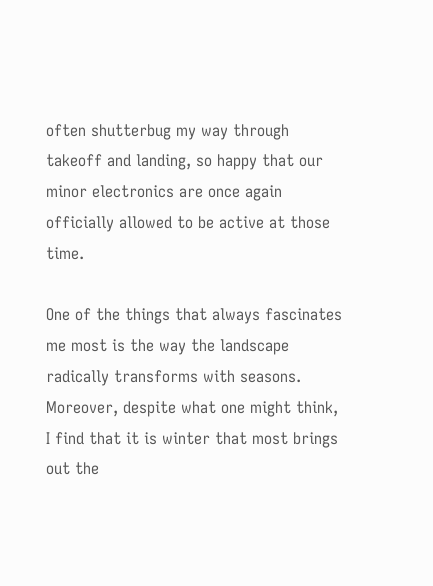often shutterbug my way through takeoff and landing, so happy that our minor electronics are once again officially allowed to be active at those time.

One of the things that always fascinates me most is the way the landscape radically transforms with seasons.  Moreover, despite what one might think, I find that it is winter that most brings out the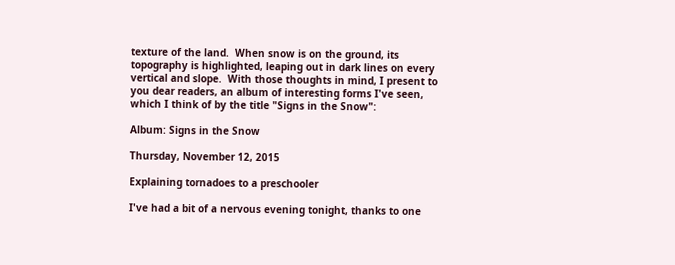texture of the land.  When snow is on the ground, its topography is highlighted, leaping out in dark lines on every vertical and slope.  With those thoughts in mind, I present to you dear readers, an album of interesting forms I've seen, which I think of by the title "Signs in the Snow":

Album: Signs in the Snow

Thursday, November 12, 2015

Explaining tornadoes to a preschooler

I've had a bit of a nervous evening tonight, thanks to one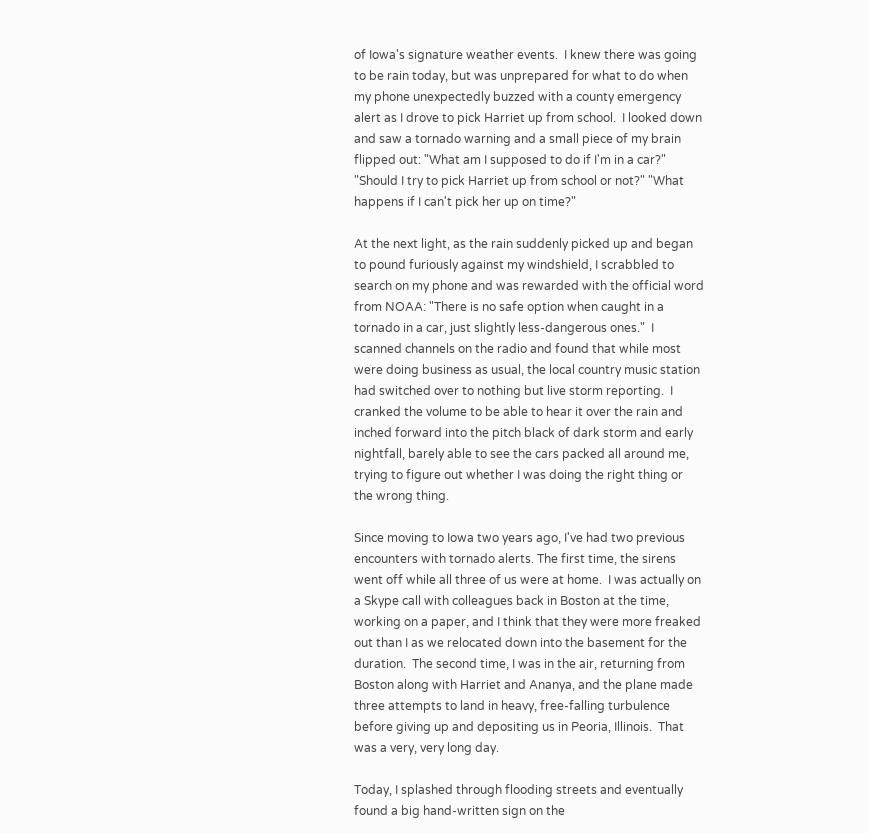of Iowa's signature weather events.  I knew there was going to be rain today, but was unprepared for what to do when my phone unexpectedly buzzed with a county emergency alert as I drove to pick Harriet up from school.  I looked down and saw a tornado warning and a small piece of my brain flipped out: "What am I supposed to do if I'm in a car?" "Should I try to pick Harriet up from school or not?" "What happens if I can't pick her up on time?"

At the next light, as the rain suddenly picked up and began to pound furiously against my windshield, I scrabbled to search on my phone and was rewarded with the official word from NOAA: "There is no safe option when caught in a tornado in a car, just slightly less-dangerous ones."  I scanned channels on the radio and found that while most were doing business as usual, the local country music station had switched over to nothing but live storm reporting.  I cranked the volume to be able to hear it over the rain and inched forward into the pitch black of dark storm and early nightfall, barely able to see the cars packed all around me, trying to figure out whether I was doing the right thing or the wrong thing.

Since moving to Iowa two years ago, I've had two previous encounters with tornado alerts. The first time, the sirens went off while all three of us were at home.  I was actually on a Skype call with colleagues back in Boston at the time, working on a paper, and I think that they were more freaked out than I as we relocated down into the basement for the duration.  The second time, I was in the air, returning from Boston along with Harriet and Ananya, and the plane made three attempts to land in heavy, free-falling turbulence before giving up and depositing us in Peoria, Illinois.  That was a very, very long day.

Today, I splashed through flooding streets and eventually found a big hand-written sign on the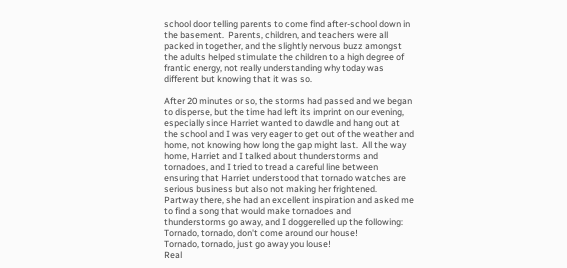school door telling parents to come find after-school down in the basement.  Parents, children, and teachers were all packed in together, and the slightly nervous buzz amongst the adults helped stimulate the children to a high degree of frantic energy, not really understanding why today was different but knowing that it was so.

After 20 minutes or so, the storms had passed and we began to disperse, but the time had left its imprint on our evening, especially since Harriet wanted to dawdle and hang out at the school and I was very eager to get out of the weather and home, not knowing how long the gap might last.  All the way home, Harriet and I talked about thunderstorms and tornadoes, and I tried to tread a careful line between ensuring that Harriet understood that tornado watches are serious business but also not making her frightened.  Partway there, she had an excellent inspiration and asked me to find a song that would make tornadoes and thunderstorms go away, and I doggerelled up the following:
Tornado, tornado, don't come around our house!
Tornado, tornado, just go away you louse!
Real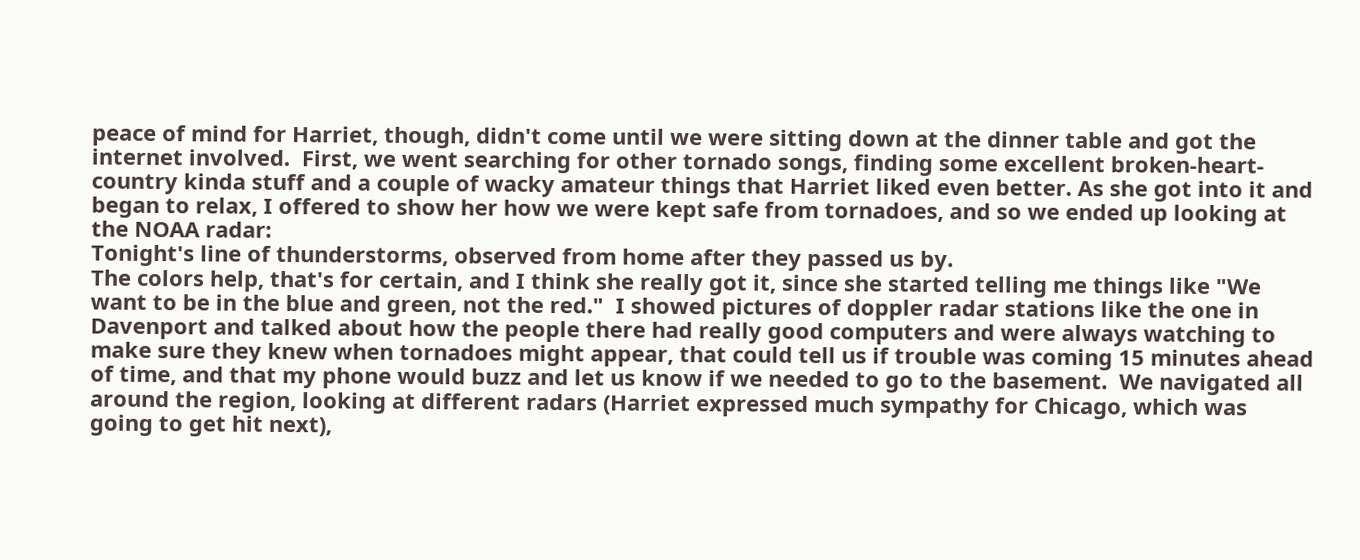peace of mind for Harriet, though, didn't come until we were sitting down at the dinner table and got the internet involved.  First, we went searching for other tornado songs, finding some excellent broken-heart-country kinda stuff and a couple of wacky amateur things that Harriet liked even better. As she got into it and began to relax, I offered to show her how we were kept safe from tornadoes, and so we ended up looking at the NOAA radar:
Tonight's line of thunderstorms, observed from home after they passed us by.
The colors help, that's for certain, and I think she really got it, since she started telling me things like "We want to be in the blue and green, not the red."  I showed pictures of doppler radar stations like the one in Davenport and talked about how the people there had really good computers and were always watching to make sure they knew when tornadoes might appear, that could tell us if trouble was coming 15 minutes ahead of time, and that my phone would buzz and let us know if we needed to go to the basement.  We navigated all around the region, looking at different radars (Harriet expressed much sympathy for Chicago, which was going to get hit next),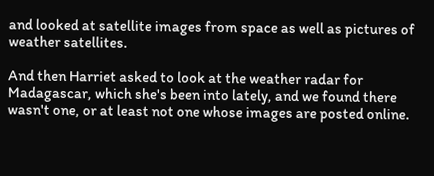and looked at satellite images from space as well as pictures of weather satellites.

And then Harriet asked to look at the weather radar for Madagascar, which she's been into lately, and we found there wasn't one, or at least not one whose images are posted online.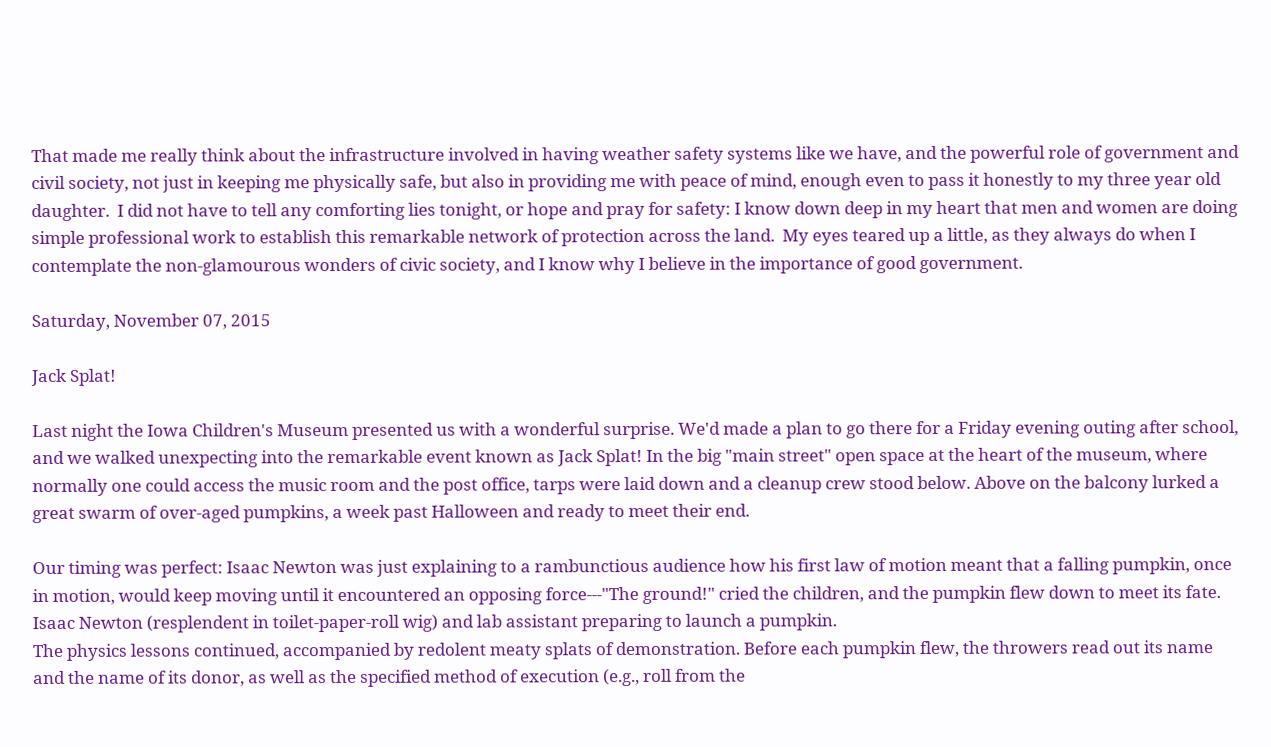That made me really think about the infrastructure involved in having weather safety systems like we have, and the powerful role of government and civil society, not just in keeping me physically safe, but also in providing me with peace of mind, enough even to pass it honestly to my three year old daughter.  I did not have to tell any comforting lies tonight, or hope and pray for safety: I know down deep in my heart that men and women are doing simple professional work to establish this remarkable network of protection across the land.  My eyes teared up a little, as they always do when I contemplate the non-glamourous wonders of civic society, and I know why I believe in the importance of good government.

Saturday, November 07, 2015

Jack Splat!

Last night the Iowa Children's Museum presented us with a wonderful surprise. We'd made a plan to go there for a Friday evening outing after school, and we walked unexpecting into the remarkable event known as Jack Splat! In the big "main street" open space at the heart of the museum, where normally one could access the music room and the post office, tarps were laid down and a cleanup crew stood below. Above on the balcony lurked a great swarm of over-aged pumpkins, a week past Halloween and ready to meet their end.

Our timing was perfect: Isaac Newton was just explaining to a rambunctious audience how his first law of motion meant that a falling pumpkin, once in motion, would keep moving until it encountered an opposing force---"The ground!" cried the children, and the pumpkin flew down to meet its fate.
Isaac Newton (resplendent in toilet-paper-roll wig) and lab assistant preparing to launch a pumpkin.
The physics lessons continued, accompanied by redolent meaty splats of demonstration. Before each pumpkin flew, the throwers read out its name and the name of its donor, as well as the specified method of execution (e.g., roll from the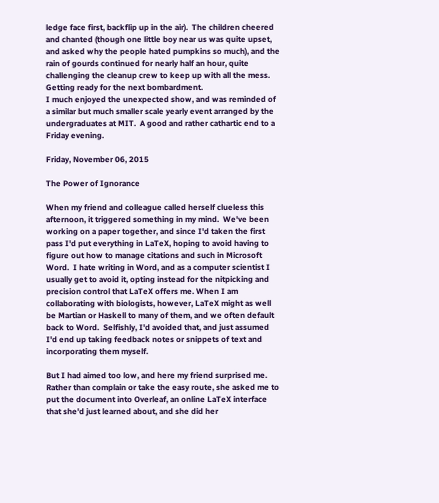ledge face first, backflip up in the air).  The children cheered and chanted (though one little boy near us was quite upset, and asked why the people hated pumpkins so much), and the rain of gourds continued for nearly half an hour, quite challenging the cleanup crew to keep up with all the mess.
Getting ready for the next bombardment.
I much enjoyed the unexpected show, and was reminded of a similar but much smaller scale yearly event arranged by the undergraduates at MIT.  A good and rather cathartic end to a Friday evening.

Friday, November 06, 2015

The Power of Ignorance

When my friend and colleague called herself clueless this afternoon, it triggered something in my mind.  We've been working on a paper together, and since I'd taken the first pass I'd put everything in LaTeX, hoping to avoid having to figure out how to manage citations and such in Microsoft Word.  I hate writing in Word, and as a computer scientist I usually get to avoid it, opting instead for the nitpicking and precision control that LaTeX offers me. When I am collaborating with biologists, however, LaTeX might as well be Martian or Haskell to many of them, and we often default back to Word.  Selfishly, I'd avoided that, and just assumed I'd end up taking feedback notes or snippets of text and incorporating them myself.

But I had aimed too low, and here my friend surprised me.  Rather than complain or take the easy route, she asked me to put the document into Overleaf, an online LaTeX interface that she'd just learned about, and she did her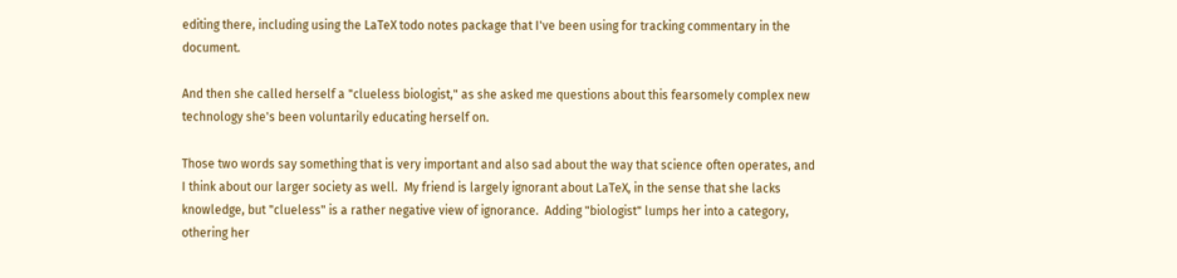editing there, including using the LaTeX todo notes package that I've been using for tracking commentary in the document.

And then she called herself a "clueless biologist," as she asked me questions about this fearsomely complex new technology she's been voluntarily educating herself on.

Those two words say something that is very important and also sad about the way that science often operates, and I think about our larger society as well.  My friend is largely ignorant about LaTeX, in the sense that she lacks knowledge, but "clueless" is a rather negative view of ignorance.  Adding "biologist" lumps her into a category, othering her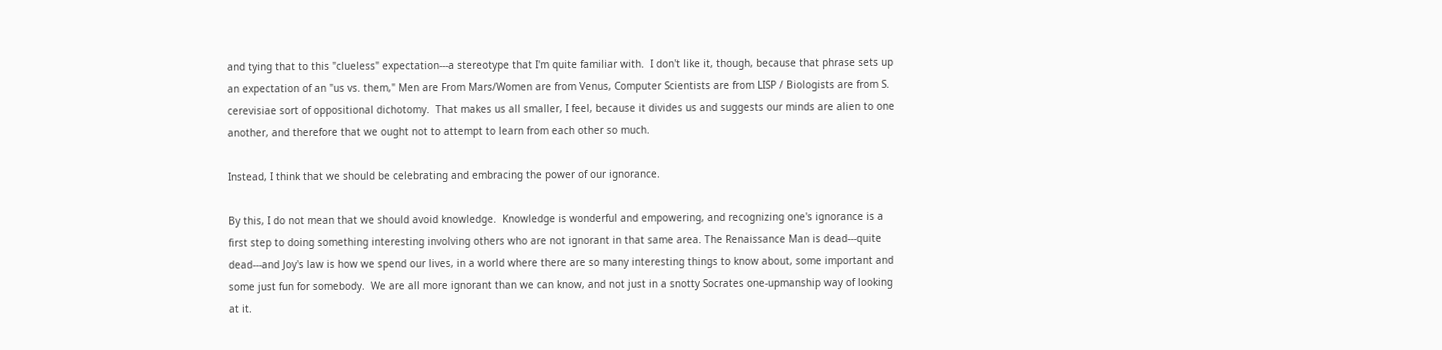and tying that to this "clueless" expectation---a stereotype that I'm quite familiar with.  I don't like it, though, because that phrase sets up an expectation of an "us vs. them," Men are From Mars/Women are from Venus, Computer Scientists are from LISP / Biologists are from S. cerevisiae sort of oppositional dichotomy.  That makes us all smaller, I feel, because it divides us and suggests our minds are alien to one another, and therefore that we ought not to attempt to learn from each other so much.

Instead, I think that we should be celebrating and embracing the power of our ignorance.

By this, I do not mean that we should avoid knowledge.  Knowledge is wonderful and empowering, and recognizing one's ignorance is a first step to doing something interesting involving others who are not ignorant in that same area. The Renaissance Man is dead---quite dead---and Joy's law is how we spend our lives, in a world where there are so many interesting things to know about, some important and some just fun for somebody.  We are all more ignorant than we can know, and not just in a snotty Socrates one-upmanship way of looking at it.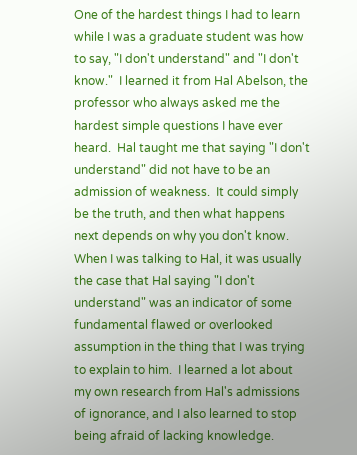One of the hardest things I had to learn while I was a graduate student was how to say, "I don't understand" and "I don't know."  I learned it from Hal Abelson, the professor who always asked me the hardest simple questions I have ever heard.  Hal taught me that saying "I don't understand" did not have to be an admission of weakness.  It could simply be the truth, and then what happens next depends on why you don't know.  When I was talking to Hal, it was usually the case that Hal saying "I don't understand" was an indicator of some fundamental flawed or overlooked assumption in the thing that I was trying to explain to him.  I learned a lot about my own research from Hal's admissions of ignorance, and I also learned to stop being afraid of lacking knowledge.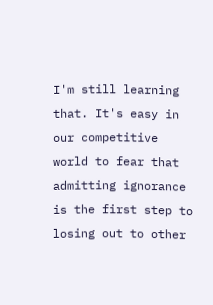I'm still learning that. It's easy in our competitive world to fear that admitting ignorance is the first step to losing out to other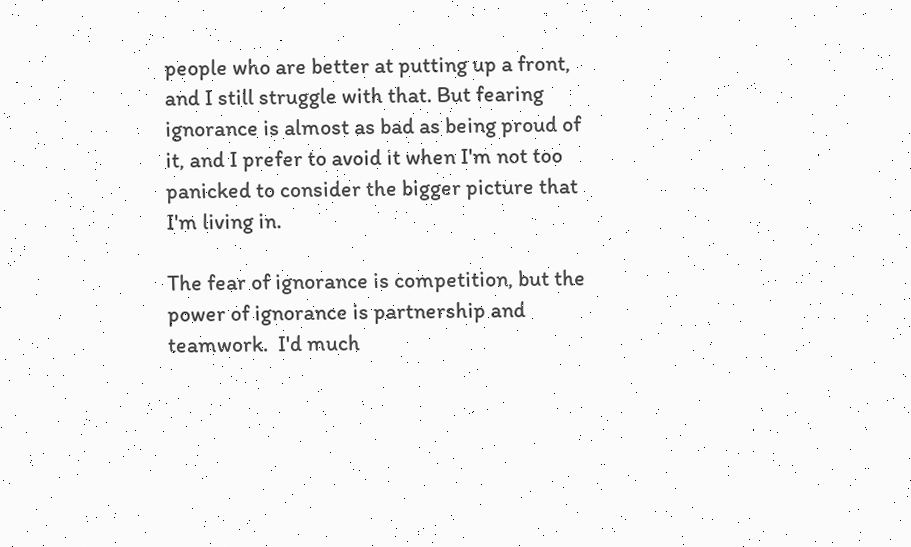people who are better at putting up a front, and I still struggle with that. But fearing ignorance is almost as bad as being proud of it, and I prefer to avoid it when I'm not too panicked to consider the bigger picture that I'm living in.

The fear of ignorance is competition, but the power of ignorance is partnership and teamwork.  I'd much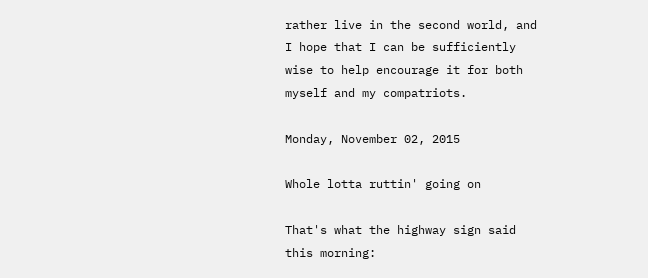rather live in the second world, and I hope that I can be sufficiently wise to help encourage it for both myself and my compatriots.

Monday, November 02, 2015

Whole lotta ruttin' going on

That's what the highway sign said this morning: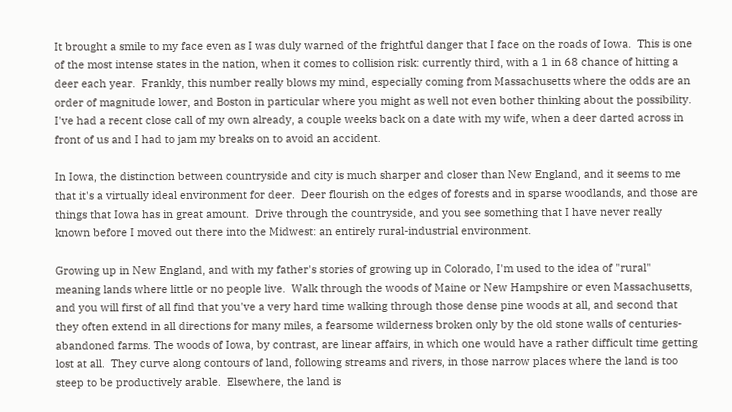It brought a smile to my face even as I was duly warned of the frightful danger that I face on the roads of Iowa.  This is one of the most intense states in the nation, when it comes to collision risk: currently third, with a 1 in 68 chance of hitting a deer each year.  Frankly, this number really blows my mind, especially coming from Massachusetts where the odds are an order of magnitude lower, and Boston in particular where you might as well not even bother thinking about the possibility.  I've had a recent close call of my own already, a couple weeks back on a date with my wife, when a deer darted across in front of us and I had to jam my breaks on to avoid an accident.

In Iowa, the distinction between countryside and city is much sharper and closer than New England, and it seems to me that it's a virtually ideal environment for deer.  Deer flourish on the edges of forests and in sparse woodlands, and those are things that Iowa has in great amount.  Drive through the countryside, and you see something that I have never really known before I moved out there into the Midwest: an entirely rural-industrial environment.

Growing up in New England, and with my father's stories of growing up in Colorado, I'm used to the idea of "rural" meaning lands where little or no people live.  Walk through the woods of Maine or New Hampshire or even Massachusetts, and you will first of all find that you've a very hard time walking through those dense pine woods at all, and second that they often extend in all directions for many miles, a fearsome wilderness broken only by the old stone walls of centuries-abandoned farms. The woods of Iowa, by contrast, are linear affairs, in which one would have a rather difficult time getting lost at all.  They curve along contours of land, following streams and rivers, in those narrow places where the land is too steep to be productively arable.  Elsewhere, the land is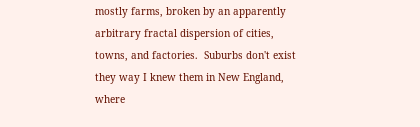mostly farms, broken by an apparently arbitrary fractal dispersion of cities, towns, and factories.  Suburbs don't exist they way I knew them in New England, where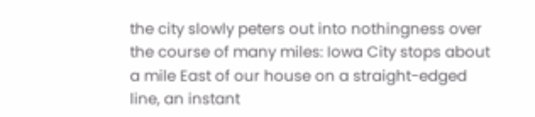the city slowly peters out into nothingness over the course of many miles: Iowa City stops about a mile East of our house on a straight-edged line, an instant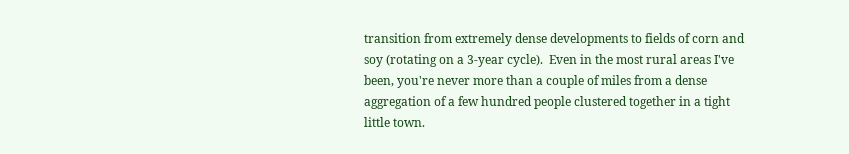transition from extremely dense developments to fields of corn and soy (rotating on a 3-year cycle).  Even in the most rural areas I've been, you're never more than a couple of miles from a dense aggregation of a few hundred people clustered together in a tight little town.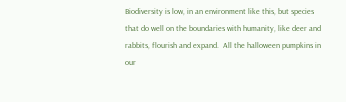Biodiversity is low, in an environment like this, but species that do well on the boundaries with humanity, like deer and rabbits, flourish and expand.  All the halloween pumpkins in our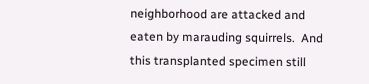neighborhood are attacked and eaten by marauding squirrels.  And this transplanted specimen still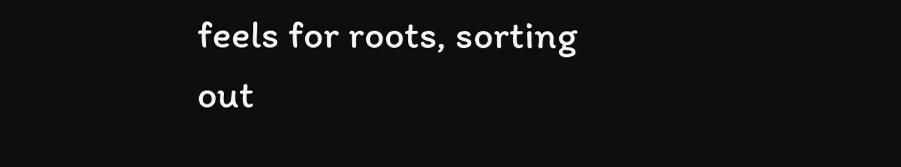feels for roots, sorting out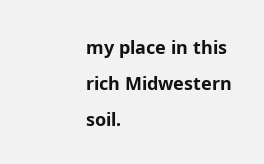my place in this rich Midwestern soil.